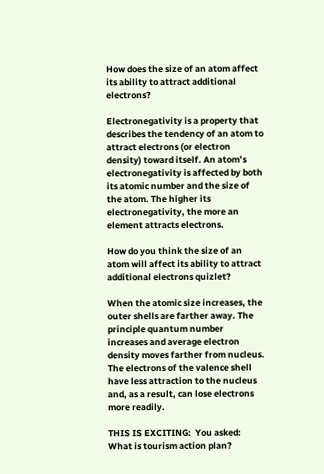How does the size of an atom affect its ability to attract additional electrons?

Electronegativity is a property that describes the tendency of an atom to attract electrons (or electron density) toward itself. An atom’s electronegativity is affected by both its atomic number and the size of the atom. The higher its electronegativity, the more an element attracts electrons.

How do you think the size of an atom will affect its ability to attract additional electrons quizlet?

When the atomic size increases, the outer shells are farther away. The principle quantum number increases and average electron density moves farther from nucleus. The electrons of the valence shell have less attraction to the nucleus and, as a result, can lose electrons more readily.

THIS IS EXCITING:  You asked: What is tourism action plan?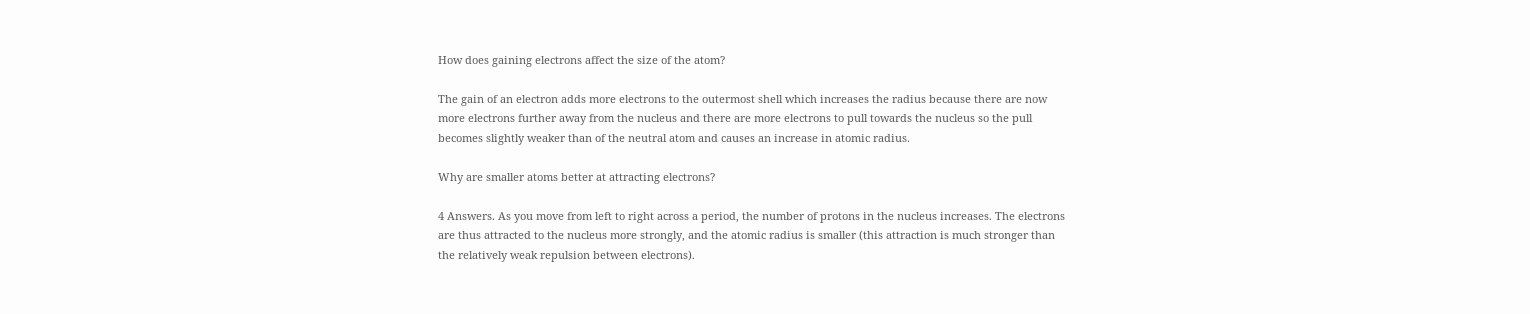How does gaining electrons affect the size of the atom?

The gain of an electron adds more electrons to the outermost shell which increases the radius because there are now more electrons further away from the nucleus and there are more electrons to pull towards the nucleus so the pull becomes slightly weaker than of the neutral atom and causes an increase in atomic radius.

Why are smaller atoms better at attracting electrons?

4 Answers. As you move from left to right across a period, the number of protons in the nucleus increases. The electrons are thus attracted to the nucleus more strongly, and the atomic radius is smaller (this attraction is much stronger than the relatively weak repulsion between electrons).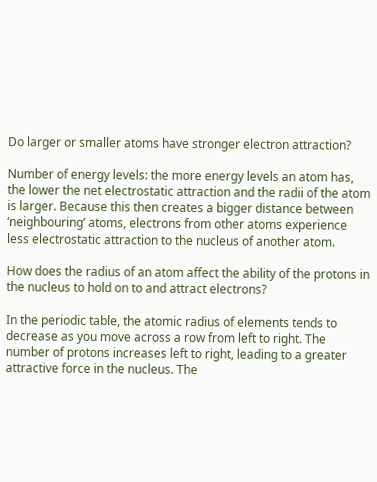Do larger or smaller atoms have stronger electron attraction?

Number of energy levels: the more energy levels an atom has, the lower the net electrostatic attraction and the radii of the atom is larger. Because this then creates a bigger distance between ‘neighbouring’ atoms, electrons from other atoms experience less electrostatic attraction to the nucleus of another atom.

How does the radius of an atom affect the ability of the protons in the nucleus to hold on to and attract electrons?

In the periodic table, the atomic radius of elements tends to decrease as you move across a row from left to right. The number of protons increases left to right, leading to a greater attractive force in the nucleus. The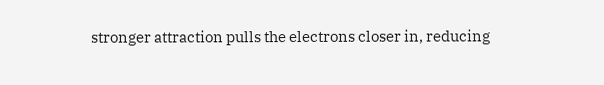stronger attraction pulls the electrons closer in, reducing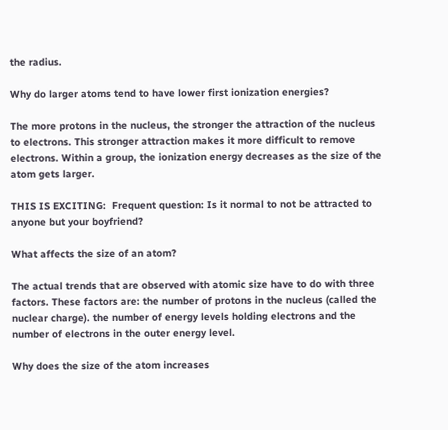the radius.

Why do larger atoms tend to have lower first ionization energies?

The more protons in the nucleus, the stronger the attraction of the nucleus to electrons. This stronger attraction makes it more difficult to remove electrons. Within a group, the ionization energy decreases as the size of the atom gets larger.

THIS IS EXCITING:  Frequent question: Is it normal to not be attracted to anyone but your boyfriend?

What affects the size of an atom?

The actual trends that are observed with atomic size have to do with three factors. These factors are: the number of protons in the nucleus (called the nuclear charge). the number of energy levels holding electrons and the number of electrons in the outer energy level.

Why does the size of the atom increases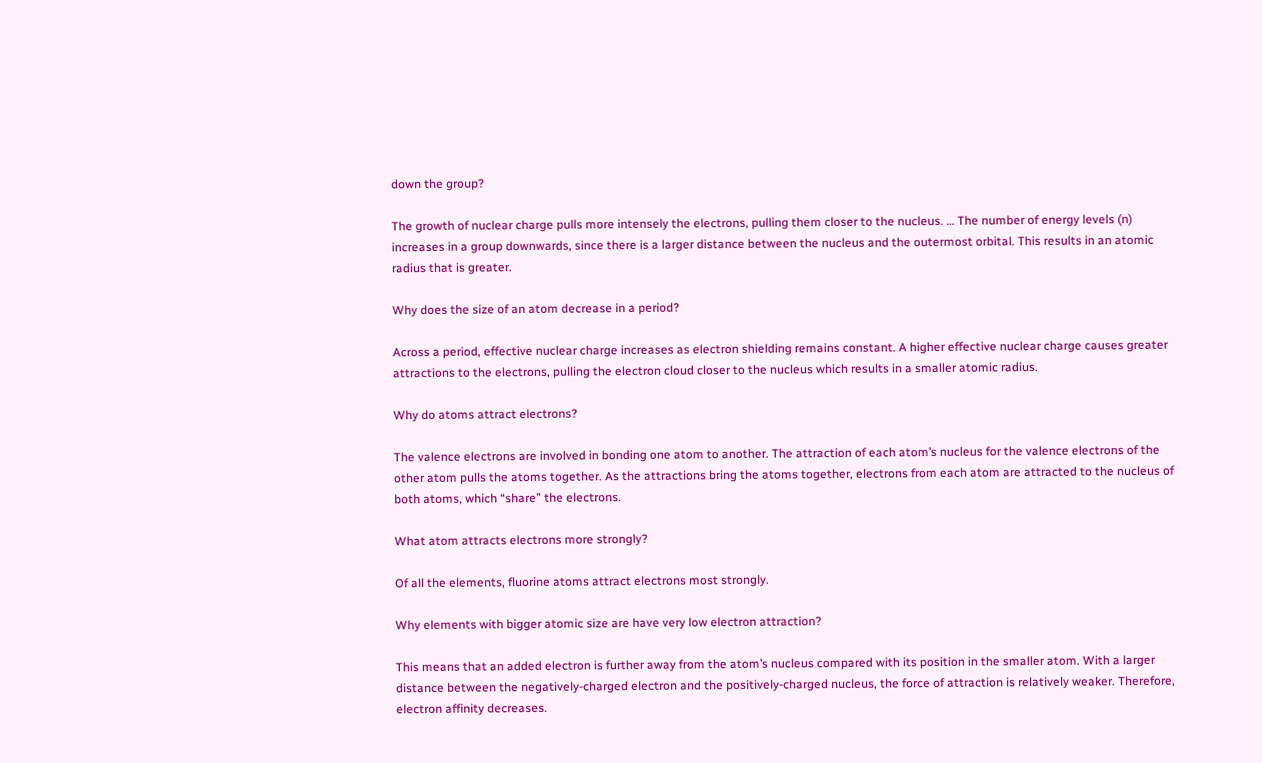down the group?

The growth of nuclear charge pulls more intensely the electrons, pulling them closer to the nucleus. … The number of energy levels (n) increases in a group downwards, since there is a larger distance between the nucleus and the outermost orbital. This results in an atomic radius that is greater.

Why does the size of an atom decrease in a period?

Across a period, effective nuclear charge increases as electron shielding remains constant. A higher effective nuclear charge causes greater attractions to the electrons, pulling the electron cloud closer to the nucleus which results in a smaller atomic radius.

Why do atoms attract electrons?

The valence electrons are involved in bonding one atom to another. The attraction of each atom’s nucleus for the valence electrons of the other atom pulls the atoms together. As the attractions bring the atoms together, electrons from each atom are attracted to the nucleus of both atoms, which “share” the electrons.

What atom attracts electrons more strongly?

Of all the elements, fluorine atoms attract electrons most strongly.

Why elements with bigger atomic size are have very low electron attraction?

This means that an added electron is further away from the atom’s nucleus compared with its position in the smaller atom. With a larger distance between the negatively-charged electron and the positively-charged nucleus, the force of attraction is relatively weaker. Therefore, electron affinity decreases.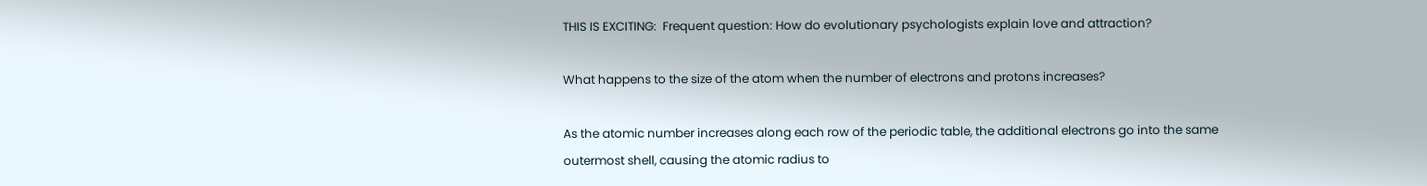THIS IS EXCITING:  Frequent question: How do evolutionary psychologists explain love and attraction?

What happens to the size of the atom when the number of electrons and protons increases?

As the atomic number increases along each row of the periodic table, the additional electrons go into the same outermost shell, causing the atomic radius to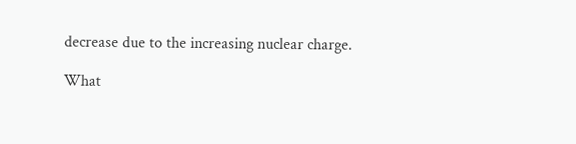decrease due to the increasing nuclear charge.

What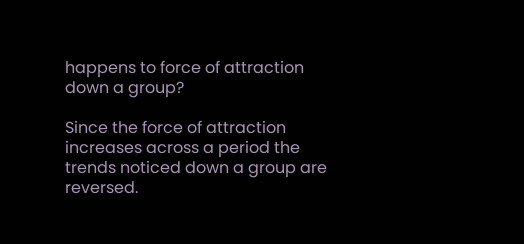happens to force of attraction down a group?

Since the force of attraction increases across a period the trends noticed down a group are reversed.